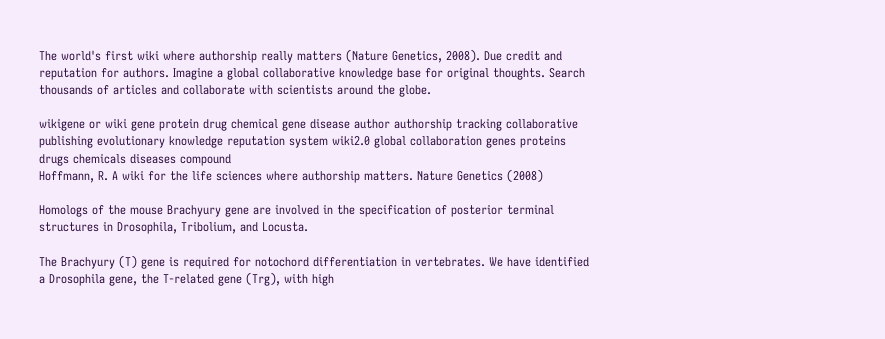The world's first wiki where authorship really matters (Nature Genetics, 2008). Due credit and reputation for authors. Imagine a global collaborative knowledge base for original thoughts. Search thousands of articles and collaborate with scientists around the globe.

wikigene or wiki gene protein drug chemical gene disease author authorship tracking collaborative publishing evolutionary knowledge reputation system wiki2.0 global collaboration genes proteins drugs chemicals diseases compound
Hoffmann, R. A wiki for the life sciences where authorship matters. Nature Genetics (2008)

Homologs of the mouse Brachyury gene are involved in the specification of posterior terminal structures in Drosophila, Tribolium, and Locusta.

The Brachyury (T) gene is required for notochord differentiation in vertebrates. We have identified a Drosophila gene, the T-related gene (Trg), with high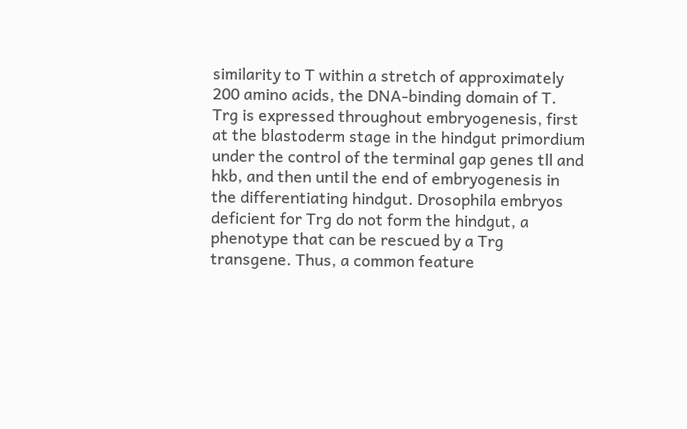similarity to T within a stretch of approximately 200 amino acids, the DNA-binding domain of T. Trg is expressed throughout embryogenesis, first at the blastoderm stage in the hindgut primordium under the control of the terminal gap genes tll and hkb, and then until the end of embryogenesis in the differentiating hindgut. Drosophila embryos deficient for Trg do not form the hindgut, a phenotype that can be rescued by a Trg transgene. Thus, a common feature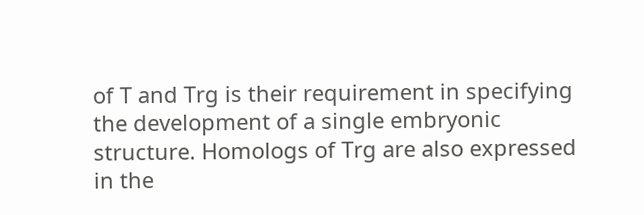of T and Trg is their requirement in specifying the development of a single embryonic structure. Homologs of Trg are also expressed in the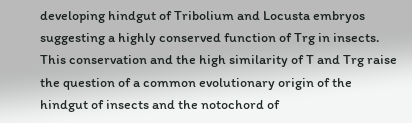developing hindgut of Tribolium and Locusta embryos suggesting a highly conserved function of Trg in insects. This conservation and the high similarity of T and Trg raise the question of a common evolutionary origin of the hindgut of insects and the notochord of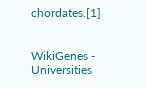chordates.[1]


WikiGenes - Universities